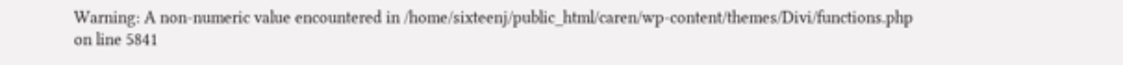Warning: A non-numeric value encountered in /home/sixteenj/public_html/caren/wp-content/themes/Divi/functions.php on line 5841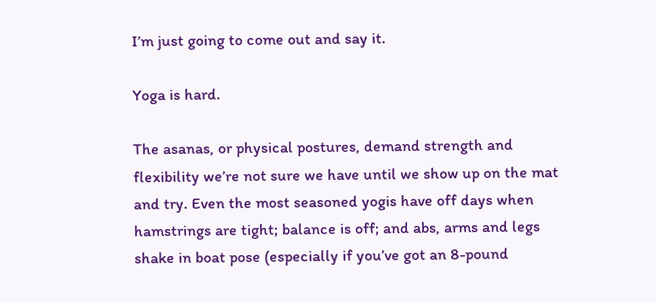I’m just going to come out and say it.

Yoga is hard.

The asanas, or physical postures, demand strength and flexibility we’re not sure we have until we show up on the mat and try. Even the most seasoned yogis have off days when hamstrings are tight; balance is off; and abs, arms and legs shake in boat pose (especially if you’ve got an 8-pound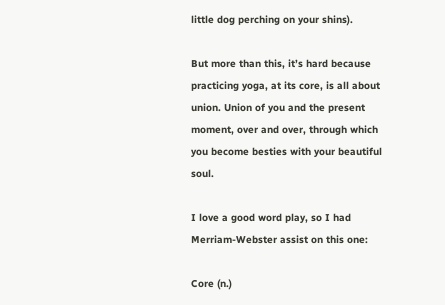little dog perching on your shins).

But more than this, it’s hard because practicing yoga, at its core, is all about union. Union of you and the present moment, over and over, through which you become besties with your beautiful soul.

I love a good word play, so I had Merriam-Webster assist on this one:

Core (n.)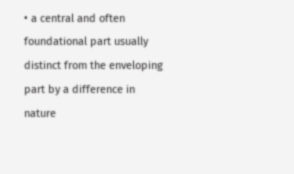• a central and often foundational part usually distinct from the enveloping part by a difference in nature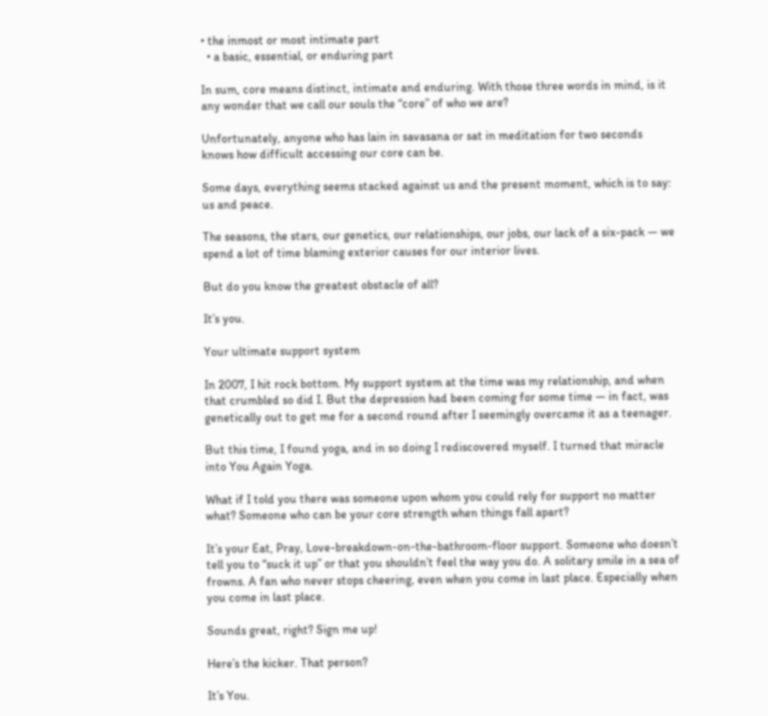• the inmost or most intimate part
  • a basic, essential, or enduring part

In sum, core means distinct, intimate and enduring. With those three words in mind, is it any wonder that we call our souls the “core” of who we are?

Unfortunately, anyone who has lain in savasana or sat in meditation for two seconds knows how difficult accessing our core can be.

Some days, everything seems stacked against us and the present moment, which is to say: us and peace.

The seasons, the stars, our genetics, our relationships, our jobs, our lack of a six-pack — we spend a lot of time blaming exterior causes for our interior lives.

But do you know the greatest obstacle of all?

It’s you.

Your ultimate support system

In 2007, I hit rock bottom. My support system at the time was my relationship, and when that crumbled so did I. But the depression had been coming for some time — in fact, was genetically out to get me for a second round after I seemingly overcame it as a teenager.

But this time, I found yoga, and in so doing I rediscovered myself. I turned that miracle into You Again Yoga.

What if I told you there was someone upon whom you could rely for support no matter what? Someone who can be your core strength when things fall apart?

It’s your Eat, Pray, Love-breakdown-on-the-bathroom-floor support. Someone who doesn’t tell you to “suck it up” or that you shouldn’t feel the way you do. A solitary smile in a sea of frowns. A fan who never stops cheering, even when you come in last place. Especially when you come in last place.

Sounds great, right? Sign me up!

Here’s the kicker. That person?

It’s You.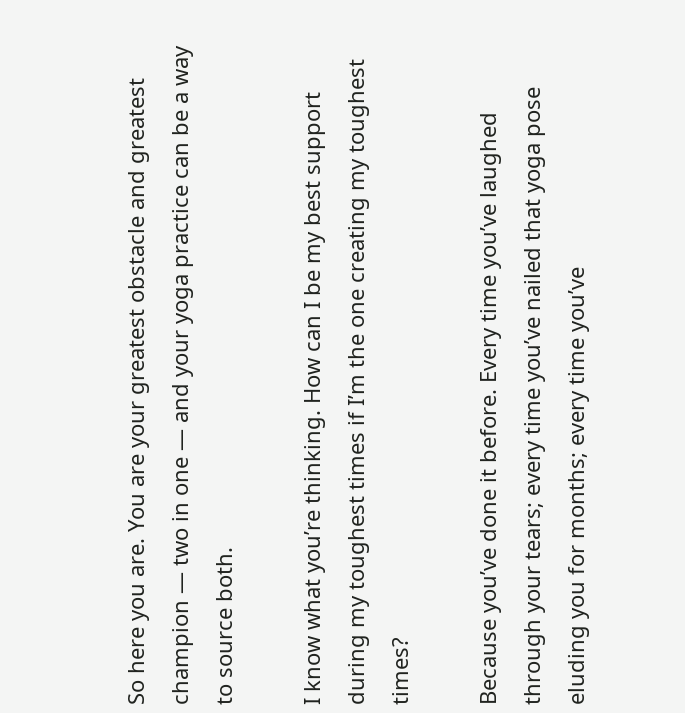So here you are. You are your greatest obstacle and greatest champion — two in one — and your yoga practice can be a way to source both.

I know what you’re thinking. How can I be my best support during my toughest times if I’m the one creating my toughest times?

Because you’ve done it before. Every time you’ve laughed through your tears; every time you’ve nailed that yoga pose eluding you for months; every time you’ve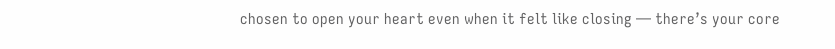chosen to open your heart even when it felt like closing — there’s your core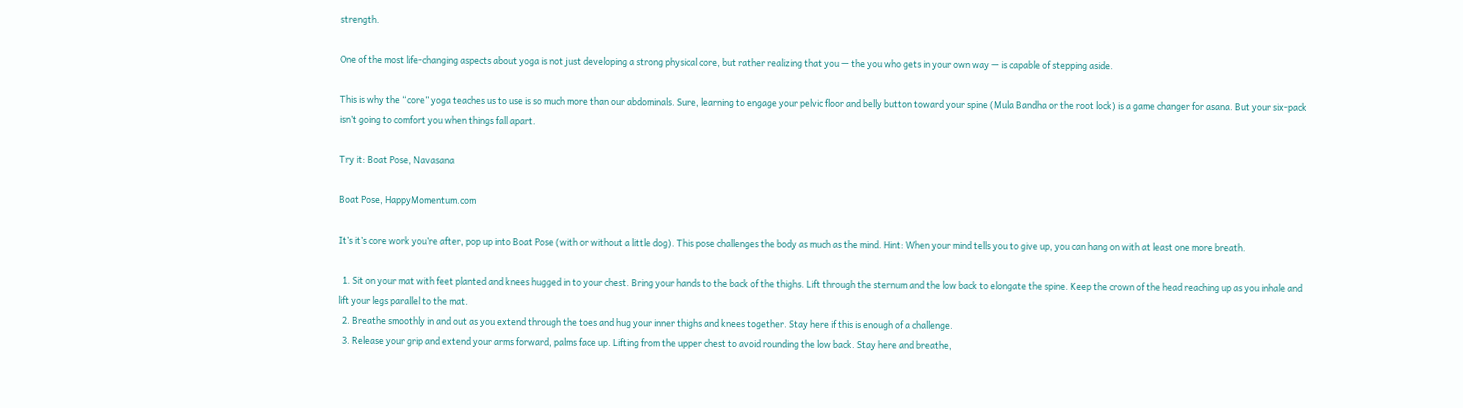strength.

One of the most life-changing aspects about yoga is not just developing a strong physical core, but rather realizing that you — the you who gets in your own way — is capable of stepping aside.

This is why the “core” yoga teaches us to use is so much more than our abdominals. Sure, learning to engage your pelvic floor and belly button toward your spine (Mula Bandha or the root lock) is a game changer for asana. But your six-pack isn’t going to comfort you when things fall apart.

Try it: Boat Pose, Navasana

Boat Pose, HappyMomentum.com

It’s it’s core work you’re after, pop up into Boat Pose (with or without a little dog). This pose challenges the body as much as the mind. Hint: When your mind tells you to give up, you can hang on with at least one more breath.

  1. Sit on your mat with feet planted and knees hugged in to your chest. Bring your hands to the back of the thighs. Lift through the sternum and the low back to elongate the spine. Keep the crown of the head reaching up as you inhale and lift your legs parallel to the mat.
  2. Breathe smoothly in and out as you extend through the toes and hug your inner thighs and knees together. Stay here if this is enough of a challenge.
  3. Release your grip and extend your arms forward, palms face up. Lifting from the upper chest to avoid rounding the low back. Stay here and breathe,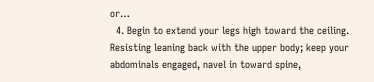or…
  4. Begin to extend your legs high toward the ceiling. Resisting leaning back with the upper body; keep your abdominals engaged, navel in toward spine,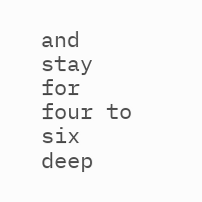and stay for four to six deep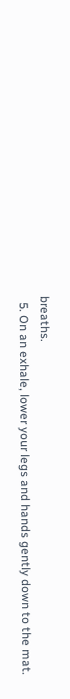breaths.
  5. On an exhale, lower your legs and hands gently down to the mat.